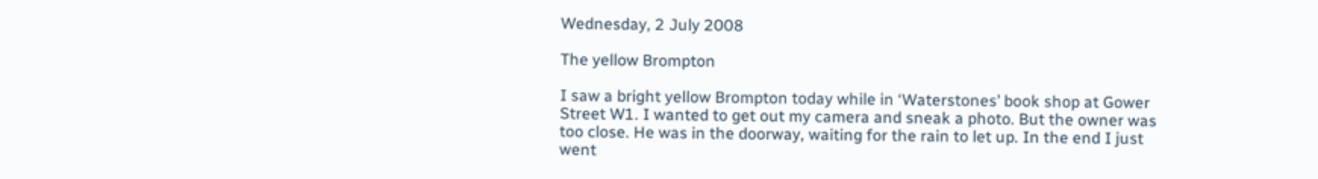Wednesday, 2 July 2008

The yellow Brompton

I saw a bright yellow Brompton today while in ‘Waterstones’ book shop at Gower Street W1. I wanted to get out my camera and sneak a photo. But the owner was too close. He was in the doorway, waiting for the rain to let up. In the end I just went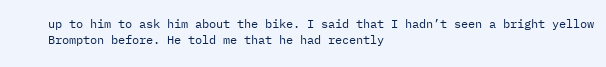up to him to ask him about the bike. I said that I hadn’t seen a bright yellow Brompton before. He told me that he had recently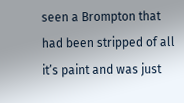seen a Brompton that had been stripped of all it’s paint and was just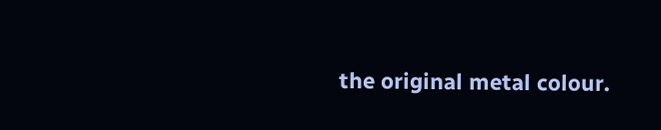the original metal colour.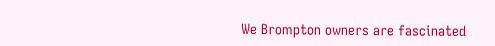We Brompton owners are fascinated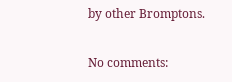by other Bromptons.

No comments: